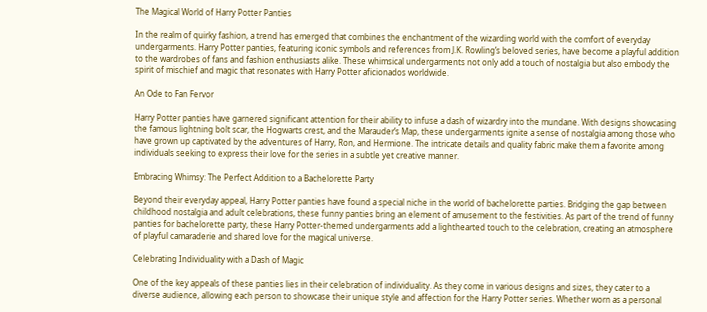The Magical World of Harry Potter Panties

In the realm of quirky fashion, a trend has emerged that combines the enchantment of the wizarding world with the comfort of everyday undergarments. Harry Potter panties, featuring iconic symbols and references from J.K. Rowling’s beloved series, have become a playful addition to the wardrobes of fans and fashion enthusiasts alike. These whimsical undergarments not only add a touch of nostalgia but also embody the spirit of mischief and magic that resonates with Harry Potter aficionados worldwide.

An Ode to Fan Fervor

Harry Potter panties have garnered significant attention for their ability to infuse a dash of wizardry into the mundane. With designs showcasing the famous lightning bolt scar, the Hogwarts crest, and the Marauder’s Map, these undergarments ignite a sense of nostalgia among those who have grown up captivated by the adventures of Harry, Ron, and Hermione. The intricate details and quality fabric make them a favorite among individuals seeking to express their love for the series in a subtle yet creative manner.

Embracing Whimsy: The Perfect Addition to a Bachelorette Party

Beyond their everyday appeal, Harry Potter panties have found a special niche in the world of bachelorette parties. Bridging the gap between childhood nostalgia and adult celebrations, these funny panties bring an element of amusement to the festivities. As part of the trend of funny panties for bachelorette party, these Harry Potter-themed undergarments add a lighthearted touch to the celebration, creating an atmosphere of playful camaraderie and shared love for the magical universe.

Celebrating Individuality with a Dash of Magic

One of the key appeals of these panties lies in their celebration of individuality. As they come in various designs and sizes, they cater to a diverse audience, allowing each person to showcase their unique style and affection for the Harry Potter series. Whether worn as a personal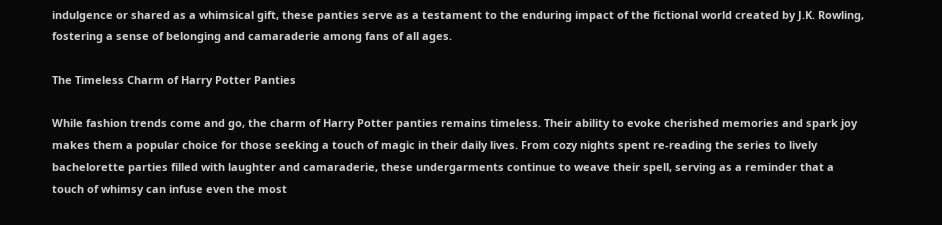indulgence or shared as a whimsical gift, these panties serve as a testament to the enduring impact of the fictional world created by J.K. Rowling, fostering a sense of belonging and camaraderie among fans of all ages.

The Timeless Charm of Harry Potter Panties

While fashion trends come and go, the charm of Harry Potter panties remains timeless. Their ability to evoke cherished memories and spark joy makes them a popular choice for those seeking a touch of magic in their daily lives. From cozy nights spent re-reading the series to lively bachelorette parties filled with laughter and camaraderie, these undergarments continue to weave their spell, serving as a reminder that a touch of whimsy can infuse even the most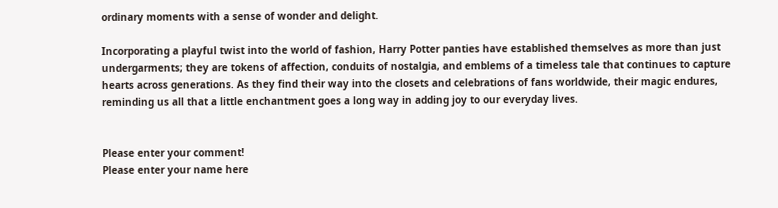ordinary moments with a sense of wonder and delight.

Incorporating a playful twist into the world of fashion, Harry Potter panties have established themselves as more than just undergarments; they are tokens of affection, conduits of nostalgia, and emblems of a timeless tale that continues to capture hearts across generations. As they find their way into the closets and celebrations of fans worldwide, their magic endures, reminding us all that a little enchantment goes a long way in adding joy to our everyday lives.


Please enter your comment!
Please enter your name here